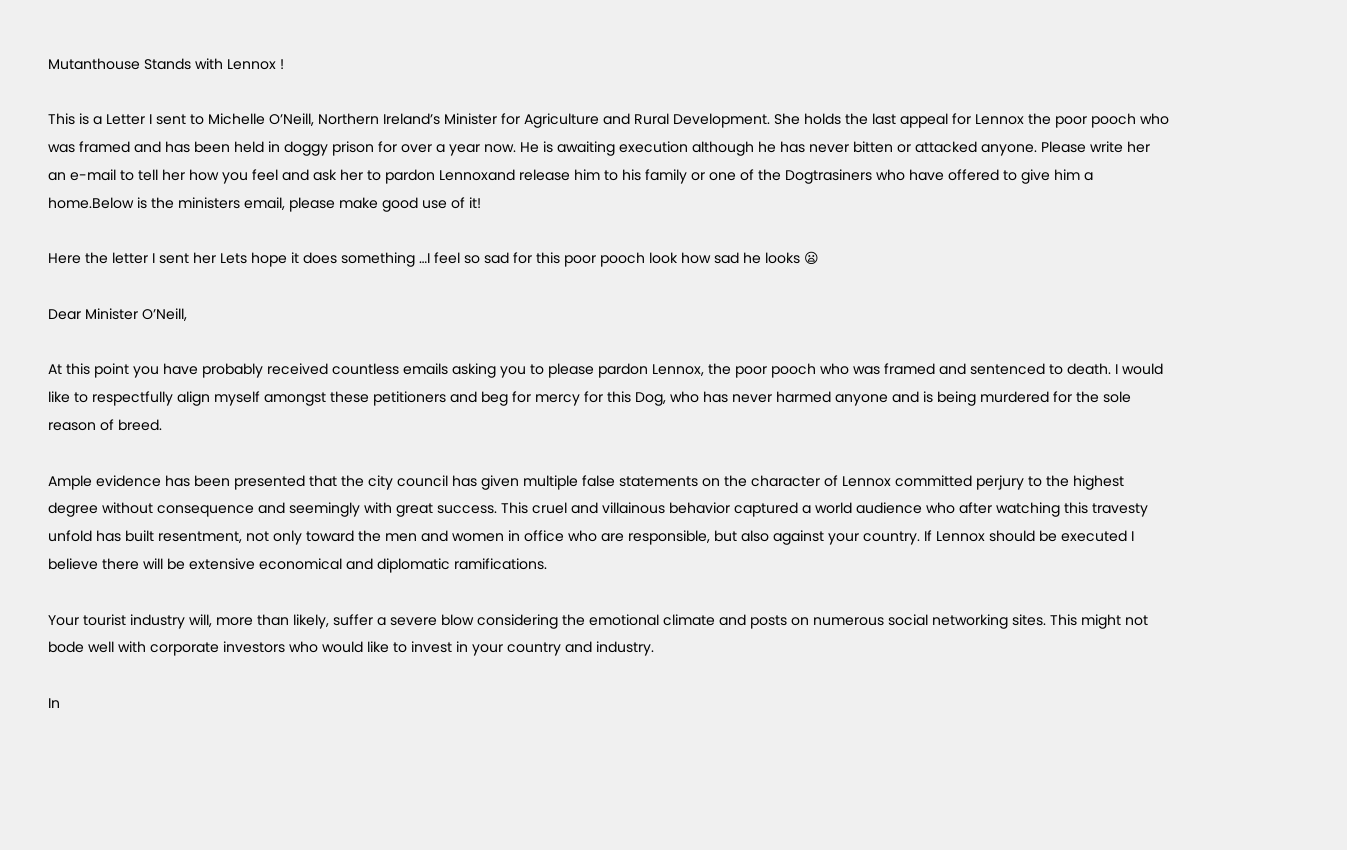Mutanthouse Stands with Lennox !

This is a Letter I sent to Michelle O’Neill, Northern Ireland’s Minister for Agriculture and Rural Development. She holds the last appeal for Lennox the poor pooch who was framed and has been held in doggy prison for over a year now. He is awaiting execution although he has never bitten or attacked anyone. Please write her an e-mail to tell her how you feel and ask her to pardon Lennoxand release him to his family or one of the Dogtrasiners who have offered to give him a home.Below is the ministers email, please make good use of it!

Here the letter I sent her Lets hope it does something …I feel so sad for this poor pooch look how sad he looks 😦

Dear Minister O’Neill,

At this point you have probably received countless emails asking you to please pardon Lennox, the poor pooch who was framed and sentenced to death. I would like to respectfully align myself amongst these petitioners and beg for mercy for this Dog, who has never harmed anyone and is being murdered for the sole reason of breed.

Ample evidence has been presented that the city council has given multiple false statements on the character of Lennox committed perjury to the highest degree without consequence and seemingly with great success. This cruel and villainous behavior captured a world audience who after watching this travesty unfold has built resentment, not only toward the men and women in office who are responsible, but also against your country. If Lennox should be executed I believe there will be extensive economical and diplomatic ramifications.

Your tourist industry will, more than likely, suffer a severe blow considering the emotional climate and posts on numerous social networking sites. This might not bode well with corporate investors who would like to invest in your country and industry.

In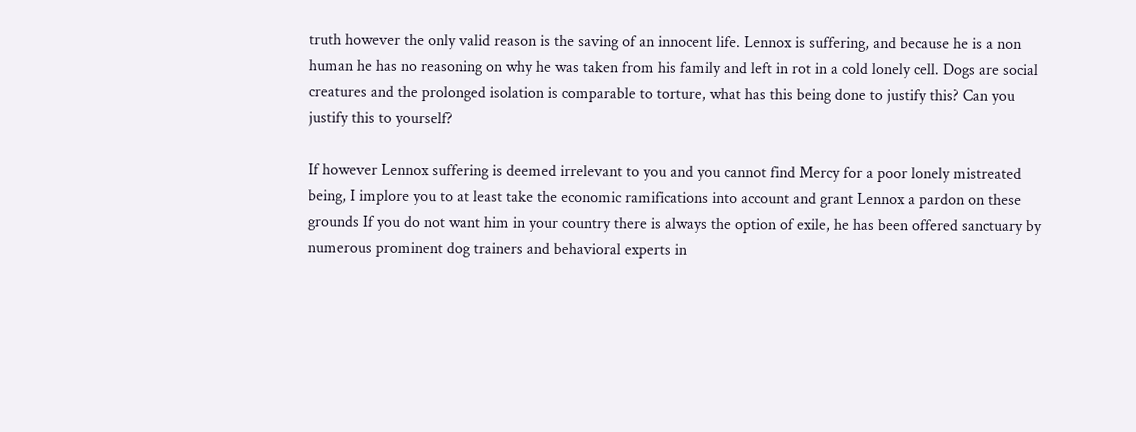truth however the only valid reason is the saving of an innocent life. Lennox is suffering, and because he is a non human he has no reasoning on why he was taken from his family and left in rot in a cold lonely cell. Dogs are social creatures and the prolonged isolation is comparable to torture, what has this being done to justify this? Can you justify this to yourself?

If however Lennox suffering is deemed irrelevant to you and you cannot find Mercy for a poor lonely mistreated being, I implore you to at least take the economic ramifications into account and grant Lennox a pardon on these grounds If you do not want him in your country there is always the option of exile, he has been offered sanctuary by numerous prominent dog trainers and behavioral experts in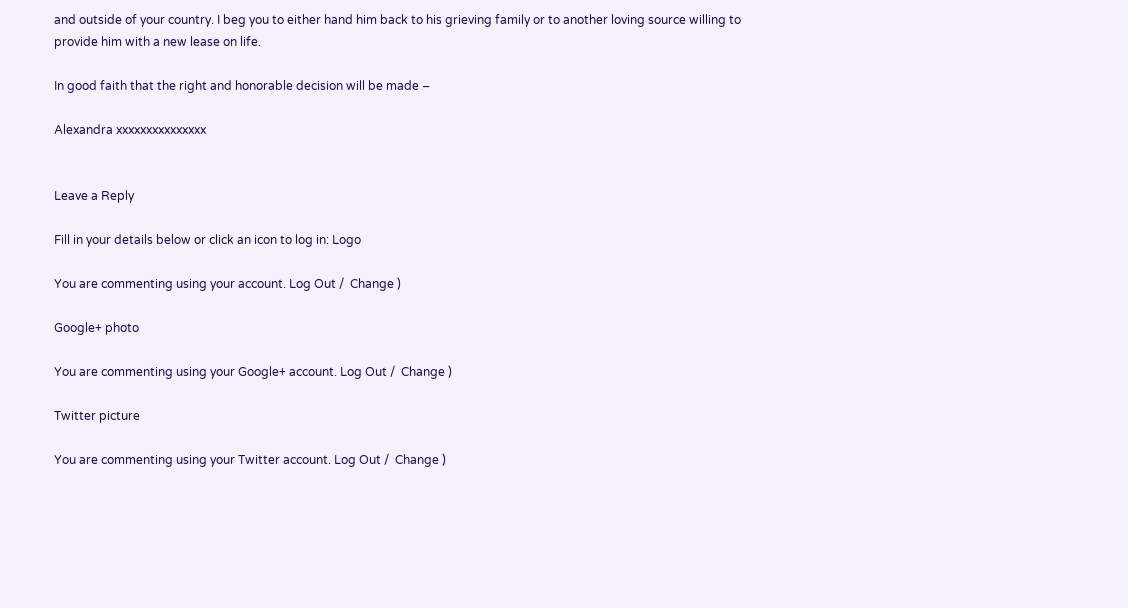and outside of your country. I beg you to either hand him back to his grieving family or to another loving source willing to provide him with a new lease on life.

In good faith that the right and honorable decision will be made –

Alexandra xxxxxxxxxxxxxxx


Leave a Reply

Fill in your details below or click an icon to log in: Logo

You are commenting using your account. Log Out /  Change )

Google+ photo

You are commenting using your Google+ account. Log Out /  Change )

Twitter picture

You are commenting using your Twitter account. Log Out /  Change )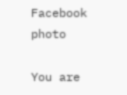Facebook photo

You are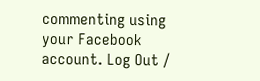commenting using your Facebook account. Log Out /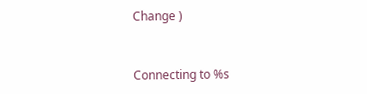Change )


Connecting to %s